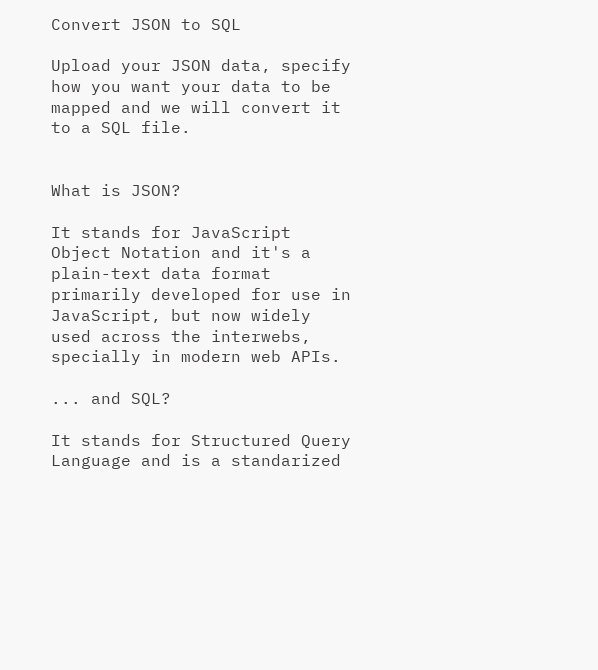Convert JSON to SQL

Upload your JSON data, specify how you want your data to be mapped and we will convert it to a SQL file.


What is JSON?

It stands for JavaScript Object Notation and it's a plain-text data format primarily developed for use in JavaScript, but now widely used across the interwebs, specially in modern web APIs.

... and SQL?

It stands for Structured Query Language and is a standarized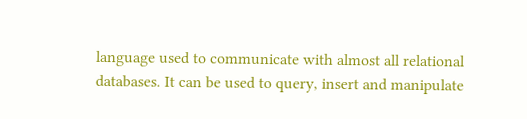language used to communicate with almost all relational databases. It can be used to query, insert and manipulate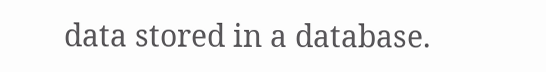data stored in a database.